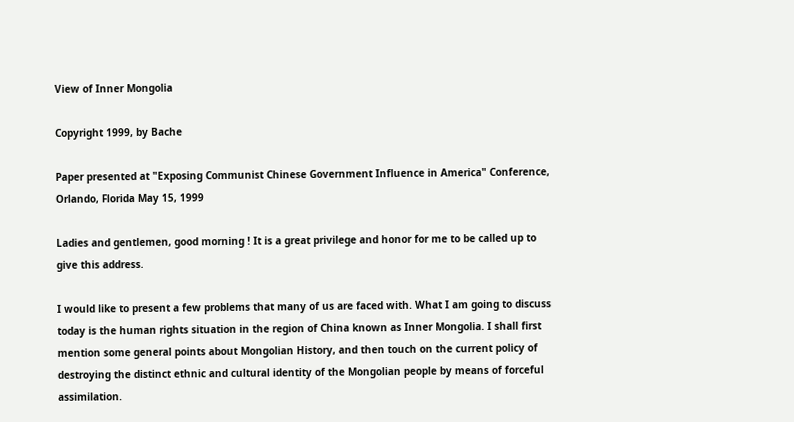View of Inner Mongolia

Copyright 1999, by Bache

Paper presented at "Exposing Communist Chinese Government Influence in America" Conference, Orlando, Florida May 15, 1999

Ladies and gentlemen, good morning ! It is a great privilege and honor for me to be called up to give this address.

I would like to present a few problems that many of us are faced with. What I am going to discuss today is the human rights situation in the region of China known as Inner Mongolia. I shall first mention some general points about Mongolian History, and then touch on the current policy of destroying the distinct ethnic and cultural identity of the Mongolian people by means of forceful assimilation.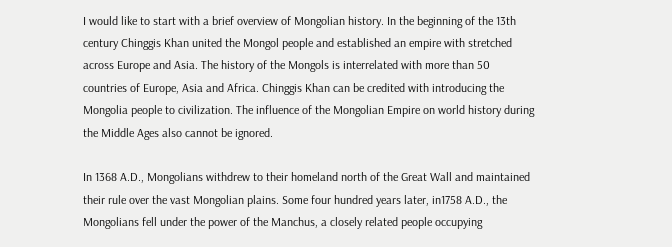I would like to start with a brief overview of Mongolian history. In the beginning of the 13th century Chinggis Khan united the Mongol people and established an empire with stretched across Europe and Asia. The history of the Mongols is interrelated with more than 50 countries of Europe, Asia and Africa. Chinggis Khan can be credited with introducing the Mongolia people to civilization. The influence of the Mongolian Empire on world history during the Middle Ages also cannot be ignored.

In 1368 A.D., Mongolians withdrew to their homeland north of the Great Wall and maintained their rule over the vast Mongolian plains. Some four hundred years later, in1758 A.D., the Mongolians fell under the power of the Manchus, a closely related people occupying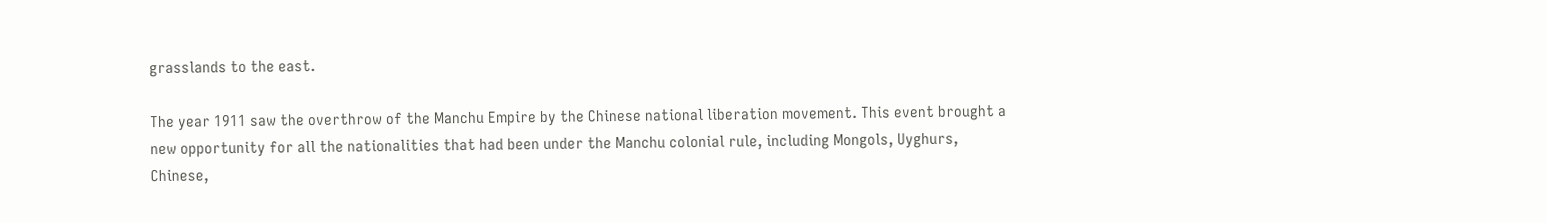grasslands to the east.

The year 1911 saw the overthrow of the Manchu Empire by the Chinese national liberation movement. This event brought a new opportunity for all the nationalities that had been under the Manchu colonial rule, including Mongols, Uyghurs, Chinese,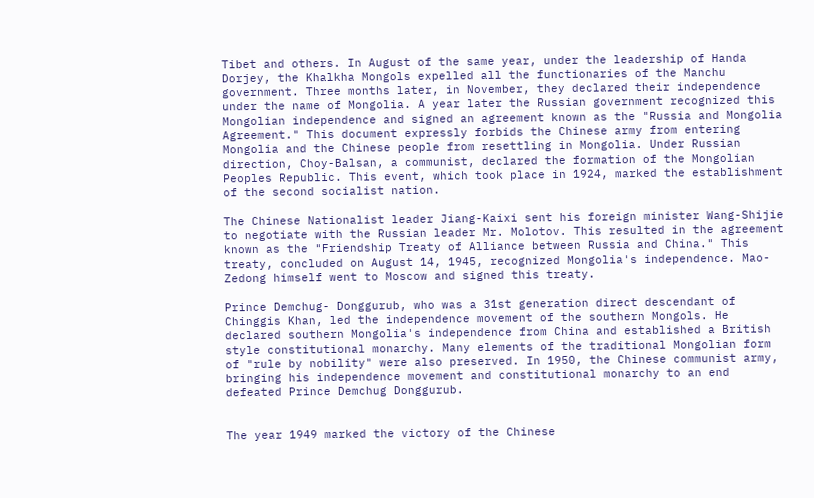Tibet and others. In August of the same year, under the leadership of Handa Dorjey, the Khalkha Mongols expelled all the functionaries of the Manchu government. Three months later, in November, they declared their independence under the name of Mongolia. A year later the Russian government recognized this Mongolian independence and signed an agreement known as the "Russia and Mongolia Agreement." This document expressly forbids the Chinese army from entering Mongolia and the Chinese people from resettling in Mongolia. Under Russian direction, Choy-Balsan, a communist, declared the formation of the Mongolian Peoples Republic. This event, which took place in 1924, marked the establishment of the second socialist nation.

The Chinese Nationalist leader Jiang-Kaixi sent his foreign minister Wang-Shijie to negotiate with the Russian leader Mr. Molotov. This resulted in the agreement known as the "Friendship Treaty of Alliance between Russia and China." This treaty, concluded on August 14, 1945, recognized Mongolia's independence. Mao-Zedong himself went to Moscow and signed this treaty.

Prince Demchug- Donggurub, who was a 31st generation direct descendant of Chinggis Khan, led the independence movement of the southern Mongols. He declared southern Mongolia's independence from China and established a British style constitutional monarchy. Many elements of the traditional Mongolian form of "rule by nobility" were also preserved. In 1950, the Chinese communist army, bringing his independence movement and constitutional monarchy to an end defeated Prince Demchug Donggurub.


The year 1949 marked the victory of the Chinese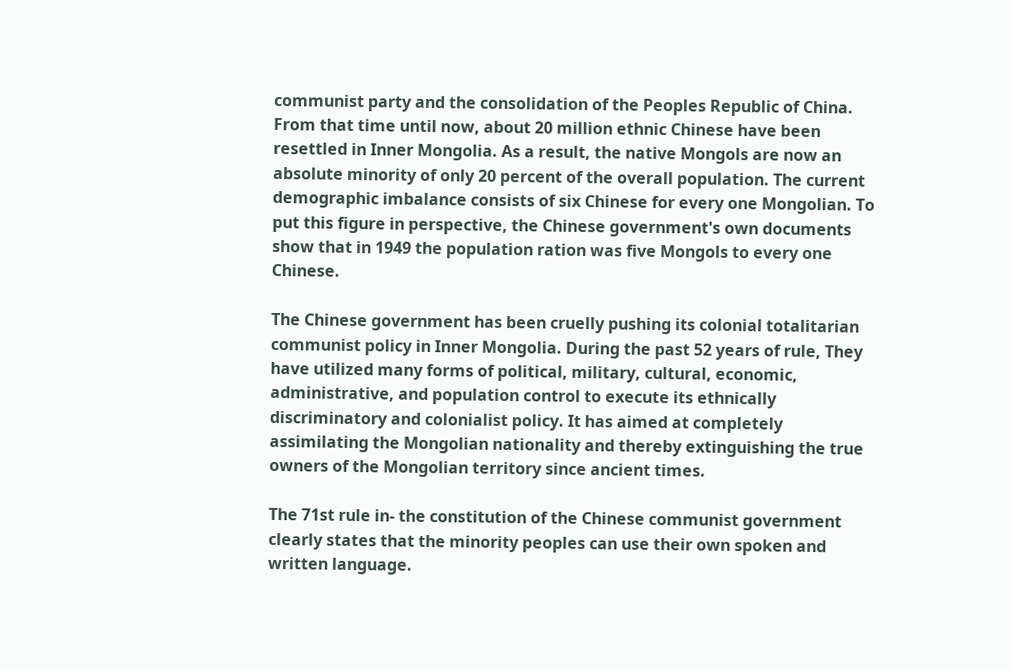communist party and the consolidation of the Peoples Republic of China. From that time until now, about 20 million ethnic Chinese have been resettled in Inner Mongolia. As a result, the native Mongols are now an absolute minority of only 20 percent of the overall population. The current demographic imbalance consists of six Chinese for every one Mongolian. To put this figure in perspective, the Chinese government's own documents show that in 1949 the population ration was five Mongols to every one Chinese.

The Chinese government has been cruelly pushing its colonial totalitarian communist policy in Inner Mongolia. During the past 52 years of rule, They have utilized many forms of political, military, cultural, economic, administrative, and population control to execute its ethnically discriminatory and colonialist policy. It has aimed at completely assimilating the Mongolian nationality and thereby extinguishing the true owners of the Mongolian territory since ancient times.

The 71st rule in- the constitution of the Chinese communist government clearly states that the minority peoples can use their own spoken and written language.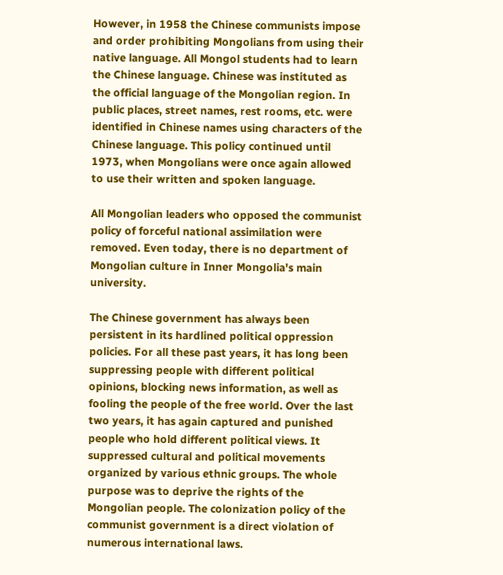However, in 1958 the Chinese communists impose and order prohibiting Mongolians from using their native language. All Mongol students had to learn the Chinese language. Chinese was instituted as the official language of the Mongolian region. In public places, street names, rest rooms, etc. were identified in Chinese names using characters of the Chinese language. This policy continued until 1973, when Mongolians were once again allowed to use their written and spoken language.

All Mongolian leaders who opposed the communist policy of forceful national assimilation were removed. Even today, there is no department of Mongolian culture in Inner Mongolia's main university.

The Chinese government has always been persistent in its hardlined political oppression policies. For all these past years, it has long been suppressing people with different political opinions, blocking news information, as well as fooling the people of the free world. Over the last two years, it has again captured and punished people who hold different political views. It suppressed cultural and political movements organized by various ethnic groups. The whole purpose was to deprive the rights of the Mongolian people. The colonization policy of the communist government is a direct violation of numerous international laws.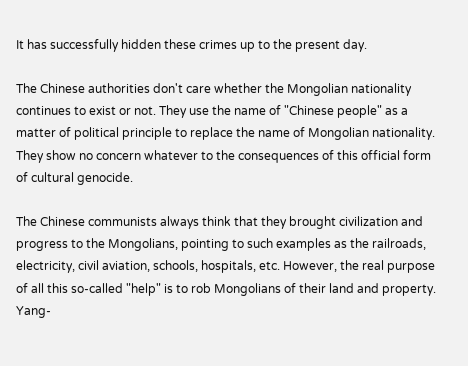It has successfully hidden these crimes up to the present day.

The Chinese authorities don't care whether the Mongolian nationality continues to exist or not. They use the name of "Chinese people" as a matter of political principle to replace the name of Mongolian nationality. They show no concern whatever to the consequences of this official form of cultural genocide.

The Chinese communists always think that they brought civilization and progress to the Mongolians, pointing to such examples as the railroads, electricity, civil aviation, schools, hospitals, etc. However, the real purpose of all this so-called "help" is to rob Mongolians of their land and property. Yang-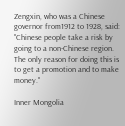Zengxin, who was a Chinese governor from1912 to 1928, said: "Chinese people take a risk by going to a non-Chinese region. The only reason for doing this is to get a promotion and to make money."

Inner Mongolia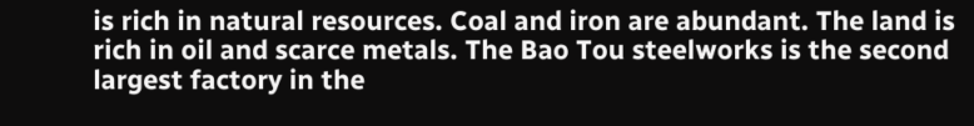is rich in natural resources. Coal and iron are abundant. The land is rich in oil and scarce metals. The Bao Tou steelworks is the second largest factory in the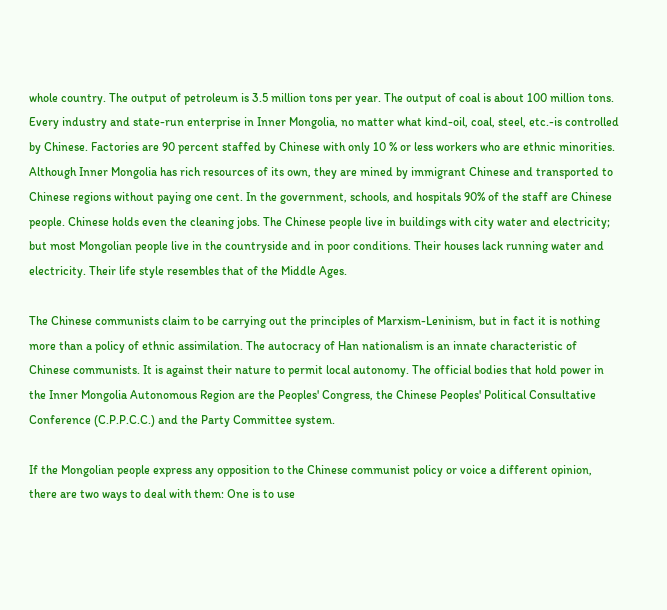whole country. The output of petroleum is 3.5 million tons per year. The output of coal is about 100 million tons. Every industry and state-run enterprise in Inner Mongolia, no matter what kind-oil, coal, steel, etc.-is controlled by Chinese. Factories are 90 percent staffed by Chinese with only 10 % or less workers who are ethnic minorities. Although Inner Mongolia has rich resources of its own, they are mined by immigrant Chinese and transported to Chinese regions without paying one cent. In the government, schools, and hospitals 90% of the staff are Chinese people. Chinese holds even the cleaning jobs. The Chinese people live in buildings with city water and electricity; but most Mongolian people live in the countryside and in poor conditions. Their houses lack running water and electricity. Their life style resembles that of the Middle Ages.

The Chinese communists claim to be carrying out the principles of Marxism-Leninism, but in fact it is nothing more than a policy of ethnic assimilation. The autocracy of Han nationalism is an innate characteristic of Chinese communists. It is against their nature to permit local autonomy. The official bodies that hold power in the Inner Mongolia Autonomous Region are the Peoples' Congress, the Chinese Peoples' Political Consultative Conference (C.P.P.C.C.) and the Party Committee system.

If the Mongolian people express any opposition to the Chinese communist policy or voice a different opinion, there are two ways to deal with them: One is to use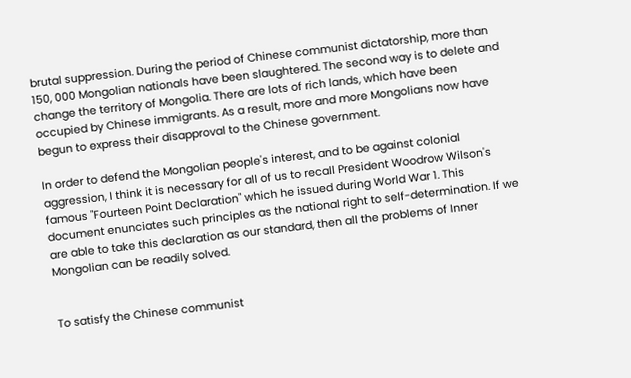brutal suppression. During the period of Chinese communist dictatorship, more than 150, 000 Mongolian nationals have been slaughtered. The second way is to delete and change the territory of Mongolia. There are lots of rich lands, which have been occupied by Chinese immigrants. As a result, more and more Mongolians now have begun to express their disapproval to the Chinese government.

In order to defend the Mongolian people's interest, and to be against colonial aggression, I think it is necessary for all of us to recall President Woodrow Wilson's famous "Fourteen Point Declaration" which he issued during World War 1. This document enunciates such principles as the national right to self-determination. If we are able to take this declaration as our standard, then all the problems of Inner Mongolian can be readily solved.


To satisfy the Chinese communist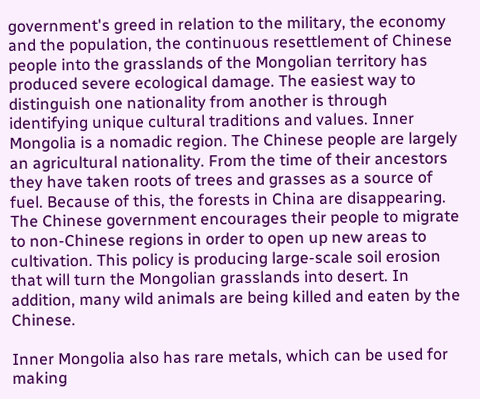government's greed in relation to the military, the economy and the population, the continuous resettlement of Chinese people into the grasslands of the Mongolian territory has produced severe ecological damage. The easiest way to distinguish one nationality from another is through identifying unique cultural traditions and values. Inner Mongolia is a nomadic region. The Chinese people are largely an agricultural nationality. From the time of their ancestors they have taken roots of trees and grasses as a source of fuel. Because of this, the forests in China are disappearing. The Chinese government encourages their people to migrate to non-Chinese regions in order to open up new areas to cultivation. This policy is producing large-scale soil erosion that will turn the Mongolian grasslands into desert. In addition, many wild animals are being killed and eaten by the Chinese.

Inner Mongolia also has rare metals, which can be used for making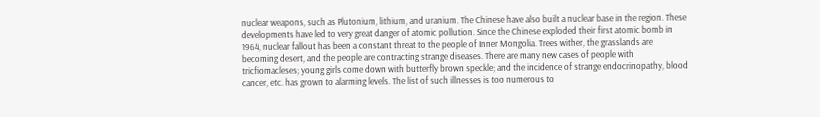nuclear weapons, such as Plutonium, lithium, and uranium. The Chinese have also built a nuclear base in the region. These developments have led to very great danger of atomic pollution. Since the Chinese exploded their first atomic bomb in 1964, nuclear fallout has been a constant threat to the people of Inner Mongolia. Trees wither, the grasslands are becoming desert, and the people are contracting strange diseases. There are many new cases of people with tricfiomacleses; young girls come down with butterfly brown speckle; and the incidence of strange endocrinopathy, blood cancer, etc. has grown to alarming levels. The list of such illnesses is too numerous to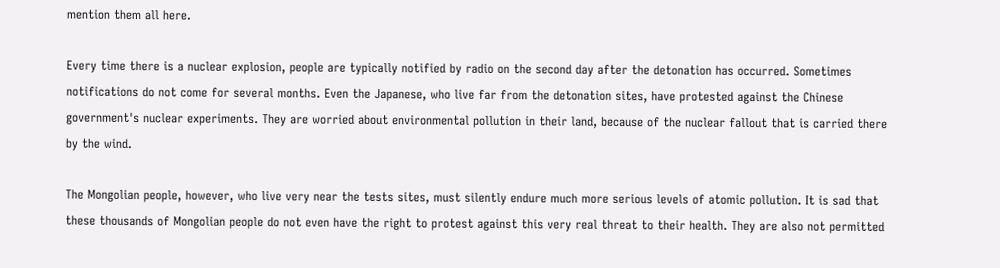mention them all here.

Every time there is a nuclear explosion, people are typically notified by radio on the second day after the detonation has occurred. Sometimes notifications do not come for several months. Even the Japanese, who live far from the detonation sites, have protested against the Chinese government's nuclear experiments. They are worried about environmental pollution in their land, because of the nuclear fallout that is carried there by the wind.

The Mongolian people, however, who live very near the tests sites, must silently endure much more serious levels of atomic pollution. It is sad that these thousands of Mongolian people do not even have the right to protest against this very real threat to their health. They are also not permitted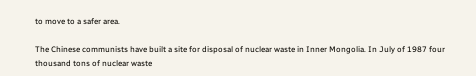to move to a safer area.

The Chinese communists have built a site for disposal of nuclear waste in Inner Mongolia. In July of 1987 four thousand tons of nuclear waste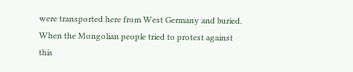were transported here from West Germany and buried. When the Mongolian people tried to protest against this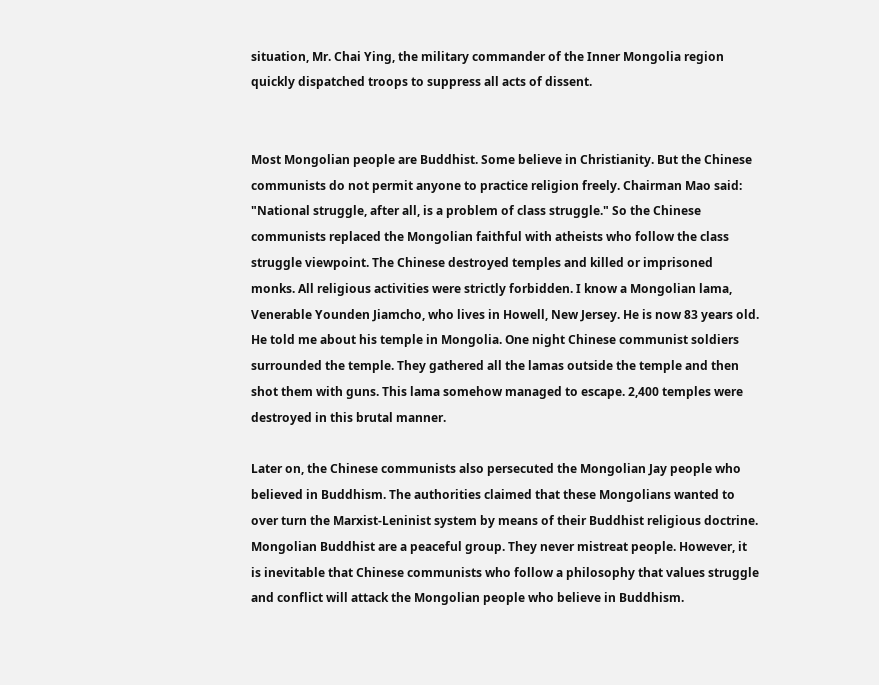situation, Mr. Chai Ying, the military commander of the Inner Mongolia region quickly dispatched troops to suppress all acts of dissent.


Most Mongolian people are Buddhist. Some believe in Christianity. But the Chinese communists do not permit anyone to practice religion freely. Chairman Mao said: "National struggle, after all, is a problem of class struggle." So the Chinese communists replaced the Mongolian faithful with atheists who follow the class struggle viewpoint. The Chinese destroyed temples and killed or imprisoned monks. All religious activities were strictly forbidden. I know a Mongolian lama, Venerable Younden Jiamcho, who lives in Howell, New Jersey. He is now 83 years old. He told me about his temple in Mongolia. One night Chinese communist soldiers surrounded the temple. They gathered all the lamas outside the temple and then shot them with guns. This lama somehow managed to escape. 2,400 temples were destroyed in this brutal manner.

Later on, the Chinese communists also persecuted the Mongolian Jay people who believed in Buddhism. The authorities claimed that these Mongolians wanted to over turn the Marxist-Leninist system by means of their Buddhist religious doctrine. Mongolian Buddhist are a peaceful group. They never mistreat people. However, it is inevitable that Chinese communists who follow a philosophy that values struggle and conflict will attack the Mongolian people who believe in Buddhism.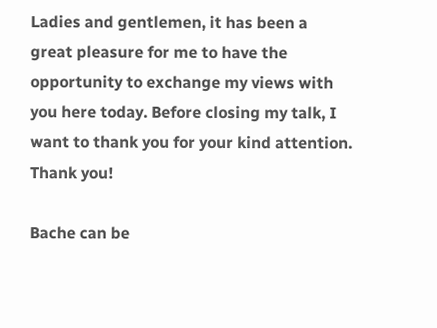Ladies and gentlemen, it has been a great pleasure for me to have the opportunity to exchange my views with you here today. Before closing my talk, I want to thank you for your kind attention. Thank you!

Bache can be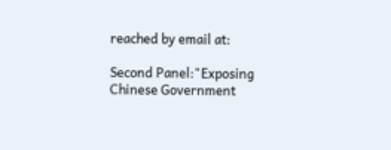reached by email at:

Second Panel:"Exposing Chinese Government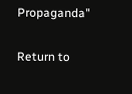Propaganda"

Return to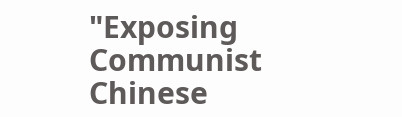"Exposing Communist Chinese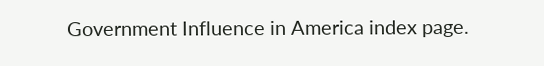Government Influence in America index page.